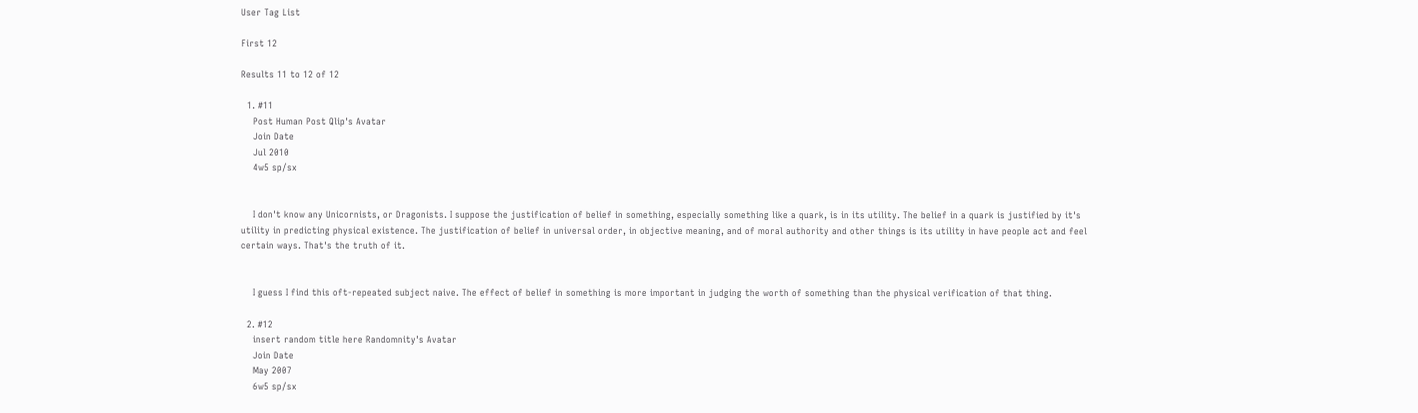User Tag List

First 12

Results 11 to 12 of 12

  1. #11
    Post Human Post Qlip's Avatar
    Join Date
    Jul 2010
    4w5 sp/sx


    I don't know any Unicornists, or Dragonists. I suppose the justification of belief in something, especially something like a quark, is in its utility. The belief in a quark is justified by it's utility in predicting physical existence. The justification of belief in universal order, in objective meaning, and of moral authority and other things is its utility in have people act and feel certain ways. That's the truth of it.


    I guess I find this oft-repeated subject naive. The effect of belief in something is more important in judging the worth of something than the physical verification of that thing.

  2. #12
    insert random title here Randomnity's Avatar
    Join Date
    May 2007
    6w5 sp/sx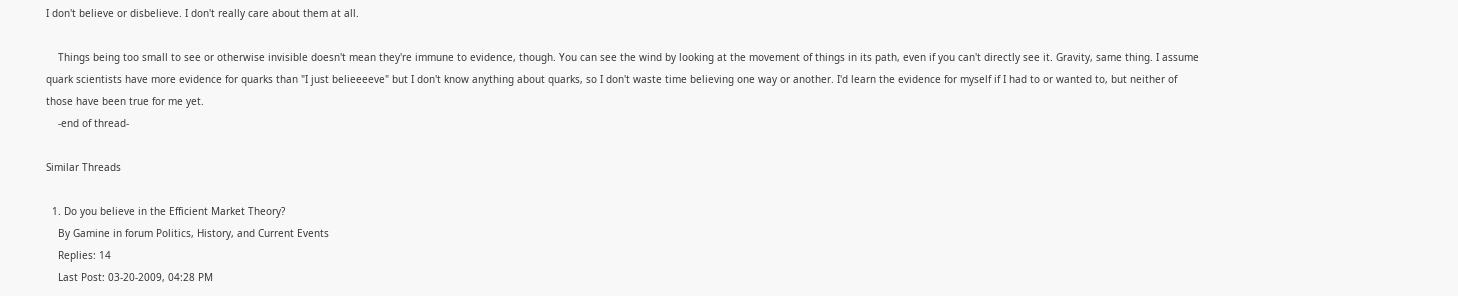I don't believe or disbelieve. I don't really care about them at all.

    Things being too small to see or otherwise invisible doesn't mean they're immune to evidence, though. You can see the wind by looking at the movement of things in its path, even if you can't directly see it. Gravity, same thing. I assume quark scientists have more evidence for quarks than "I just belieeeeve" but I don't know anything about quarks, so I don't waste time believing one way or another. I'd learn the evidence for myself if I had to or wanted to, but neither of those have been true for me yet.
    -end of thread-

Similar Threads

  1. Do you believe in the Efficient Market Theory?
    By Gamine in forum Politics, History, and Current Events
    Replies: 14
    Last Post: 03-20-2009, 04:28 PM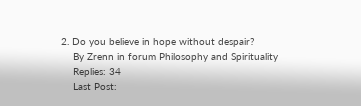2. Do you believe in hope without despair?
    By Zrenn in forum Philosophy and Spirituality
    Replies: 34
    Last Post: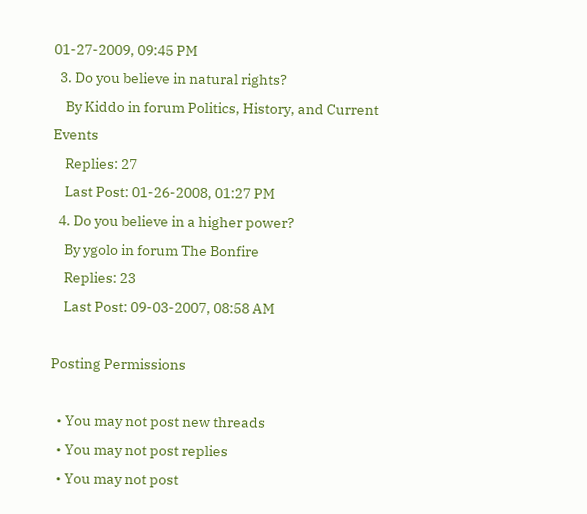01-27-2009, 09:45 PM
  3. Do you believe in natural rights?
    By Kiddo in forum Politics, History, and Current Events
    Replies: 27
    Last Post: 01-26-2008, 01:27 PM
  4. Do you believe in a higher power?
    By ygolo in forum The Bonfire
    Replies: 23
    Last Post: 09-03-2007, 08:58 AM

Posting Permissions

  • You may not post new threads
  • You may not post replies
  • You may not post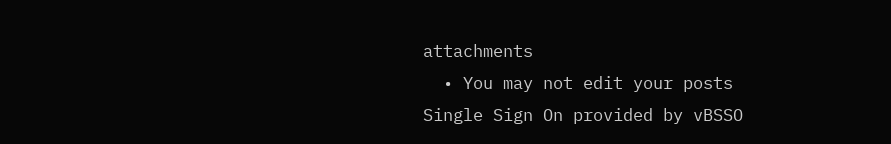attachments
  • You may not edit your posts
Single Sign On provided by vBSSO